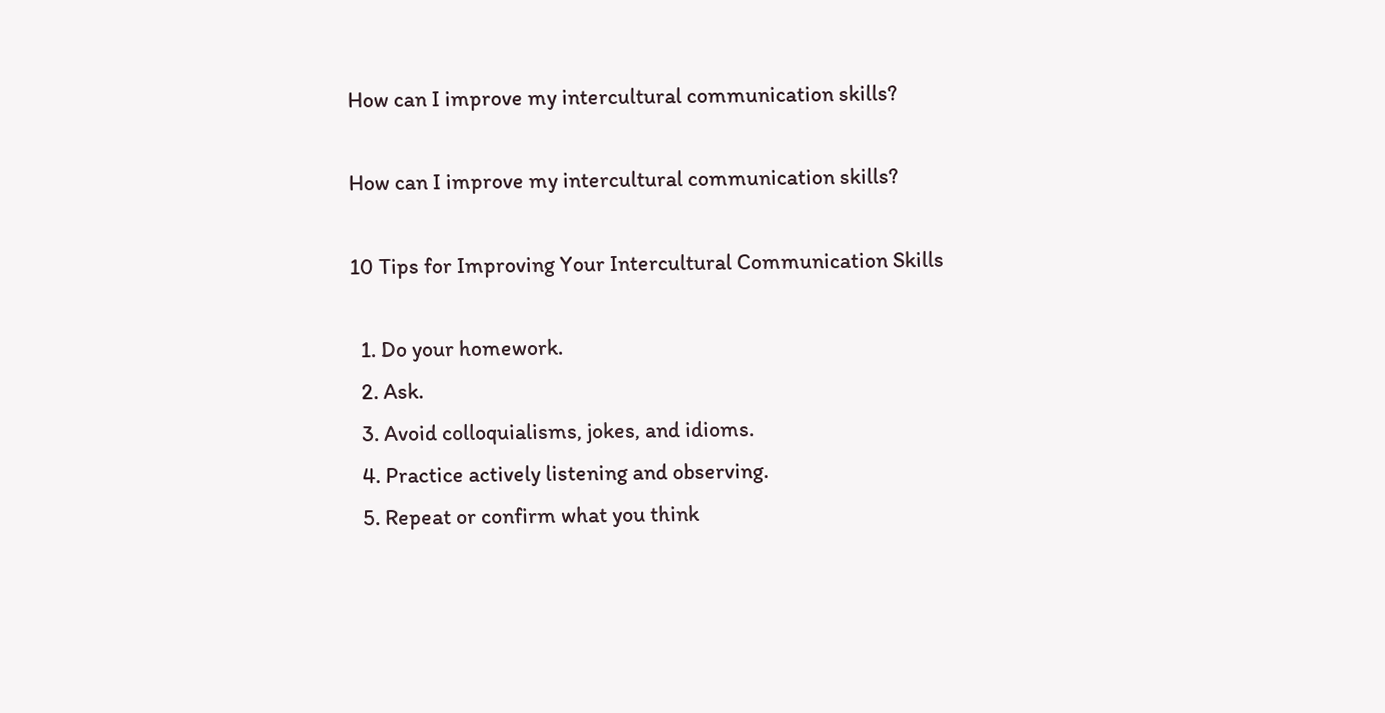How can I improve my intercultural communication skills?

How can I improve my intercultural communication skills?

10 Tips for Improving Your Intercultural Communication Skills

  1. Do your homework.
  2. Ask.
  3. Avoid colloquialisms, jokes, and idioms.
  4. Practice actively listening and observing.
  5. Repeat or confirm what you think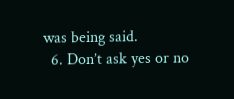was being said.
  6. Don’t ask yes or no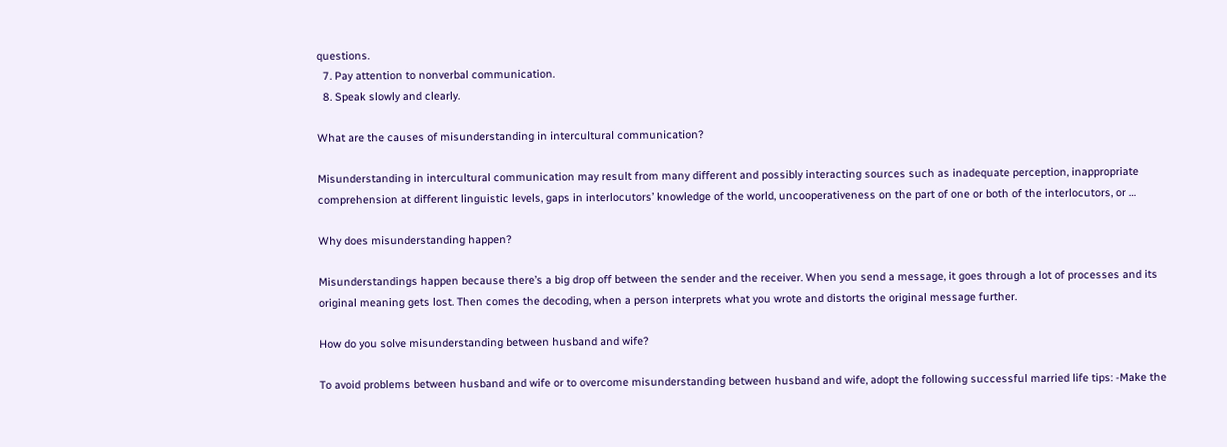questions.
  7. Pay attention to nonverbal communication.
  8. Speak slowly and clearly.

What are the causes of misunderstanding in intercultural communication?

Misunderstanding in intercultural communication may result from many different and possibly interacting sources such as inadequate perception, inappropriate comprehension at different linguistic levels, gaps in interlocutors’ knowledge of the world, uncooperativeness on the part of one or both of the interlocutors, or …

Why does misunderstanding happen?

Misunderstandings happen because there’s a big drop off between the sender and the receiver. When you send a message, it goes through a lot of processes and its original meaning gets lost. Then comes the decoding, when a person interprets what you wrote and distorts the original message further.

How do you solve misunderstanding between husband and wife?

To avoid problems between husband and wife or to overcome misunderstanding between husband and wife, adopt the following successful married life tips: -Make the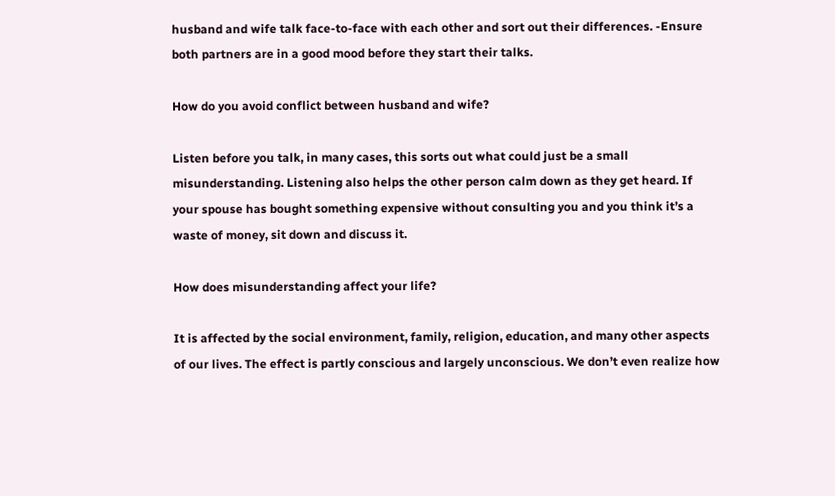husband and wife talk face-to-face with each other and sort out their differences. -Ensure both partners are in a good mood before they start their talks.

How do you avoid conflict between husband and wife?

Listen before you talk, in many cases, this sorts out what could just be a small misunderstanding. Listening also helps the other person calm down as they get heard. If your spouse has bought something expensive without consulting you and you think it’s a waste of money, sit down and discuss it.

How does misunderstanding affect your life?

It is affected by the social environment, family, religion, education, and many other aspects of our lives. The effect is partly conscious and largely unconscious. We don’t even realize how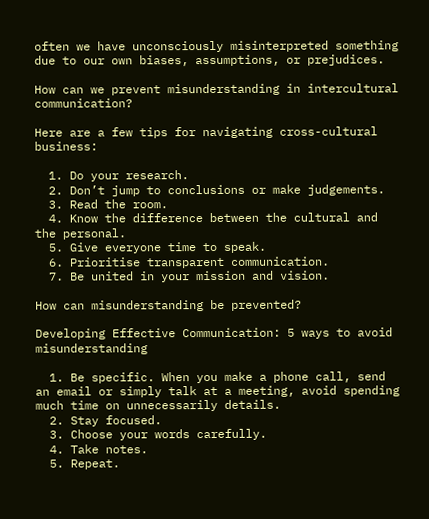often we have unconsciously misinterpreted something due to our own biases, assumptions, or prejudices.

How can we prevent misunderstanding in intercultural communication?

Here are a few tips for navigating cross-cultural business:

  1. Do your research.
  2. Don’t jump to conclusions or make judgements.
  3. Read the room.
  4. Know the difference between the cultural and the personal.
  5. Give everyone time to speak.
  6. Prioritise transparent communication.
  7. Be united in your mission and vision.

How can misunderstanding be prevented?

Developing Effective Communication: 5 ways to avoid misunderstanding

  1. Be specific. When you make a phone call, send an email or simply talk at a meeting, avoid spending much time on unnecessarily details.
  2. Stay focused.
  3. Choose your words carefully.
  4. Take notes.
  5. Repeat.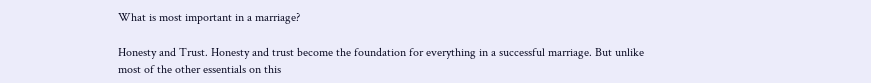What is most important in a marriage?

Honesty and Trust. Honesty and trust become the foundation for everything in a successful marriage. But unlike most of the other essentials on this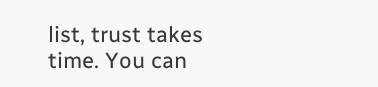list, trust takes time. You can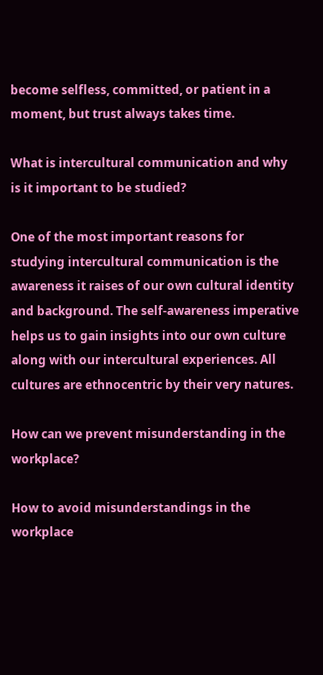become selfless, committed, or patient in a moment, but trust always takes time.

What is intercultural communication and why is it important to be studied?

One of the most important reasons for studying intercultural communication is the awareness it raises of our own cultural identity and background. The self-awareness imperative helps us to gain insights into our own culture along with our intercultural experiences. All cultures are ethnocentric by their very natures.

How can we prevent misunderstanding in the workplace?

How to avoid misunderstandings in the workplace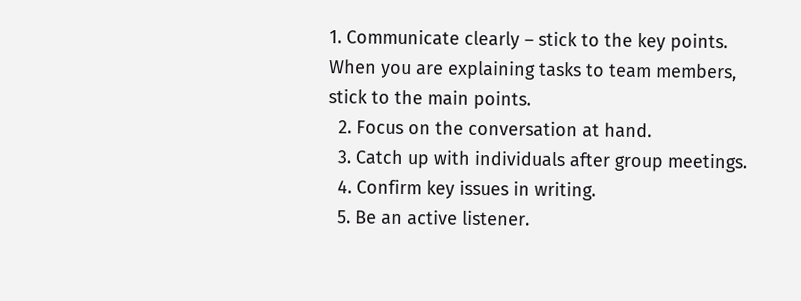1. Communicate clearly – stick to the key points. When you are explaining tasks to team members, stick to the main points.
  2. Focus on the conversation at hand.
  3. Catch up with individuals after group meetings.
  4. Confirm key issues in writing.
  5. Be an active listener.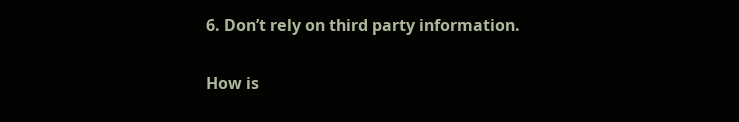6. Don’t rely on third party information.

How is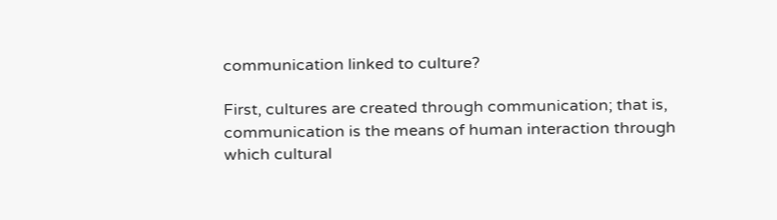communication linked to culture?

First, cultures are created through communication; that is, communication is the means of human interaction through which cultural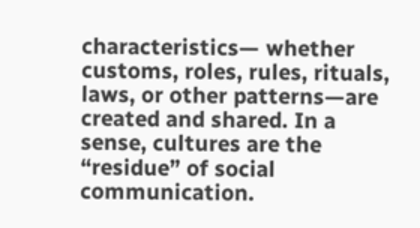characteristics— whether customs, roles, rules, rituals, laws, or other patterns—are created and shared. In a sense, cultures are the “residue” of social communication.